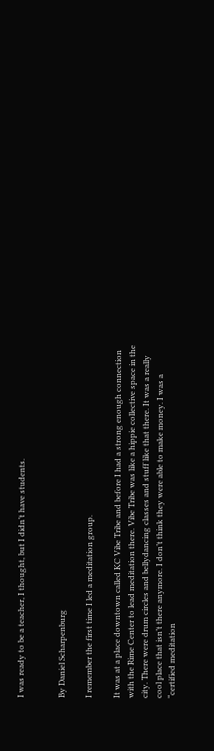I was ready to be a teacher, I thought, but I didn’t have students.


By Daniel Scharpenburg

I remember the first time I led a meditation group.

It was at a place downtown called KC Vibe Tribe and before I had a strong enough connection with the Rime Center to lead meditation there. Vibe Tribe was like a hippie collective space in the city. There were drum circles and bellydancing classes and stuff like that there. It was a really cool place that isn’t there anymore. I don’t think they were able to make money. I was a “certified meditation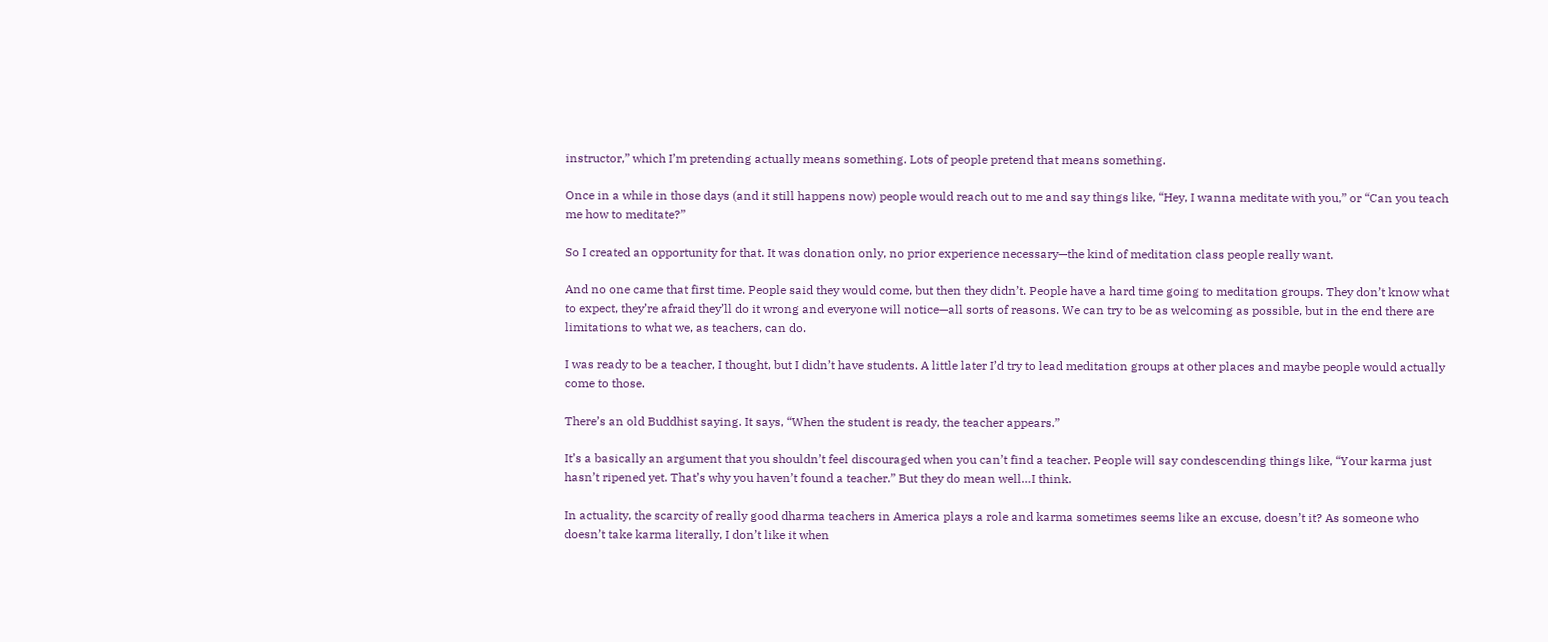instructor,” which I’m pretending actually means something. Lots of people pretend that means something.

Once in a while in those days (and it still happens now) people would reach out to me and say things like, “Hey, I wanna meditate with you,” or “Can you teach me how to meditate?”

So I created an opportunity for that. It was donation only, no prior experience necessary—the kind of meditation class people really want.

And no one came that first time. People said they would come, but then they didn’t. People have a hard time going to meditation groups. They don’t know what to expect, they’re afraid they’ll do it wrong and everyone will notice—all sorts of reasons. We can try to be as welcoming as possible, but in the end there are limitations to what we, as teachers, can do.

I was ready to be a teacher, I thought, but I didn’t have students. A little later I’d try to lead meditation groups at other places and maybe people would actually come to those.

There’s an old Buddhist saying. It says, “When the student is ready, the teacher appears.”

It’s a basically an argument that you shouldn’t feel discouraged when you can’t find a teacher. People will say condescending things like, “Your karma just hasn’t ripened yet. That’s why you haven’t found a teacher.” But they do mean well…I think.

In actuality, the scarcity of really good dharma teachers in America plays a role and karma sometimes seems like an excuse, doesn’t it? As someone who doesn’t take karma literally, I don’t like it when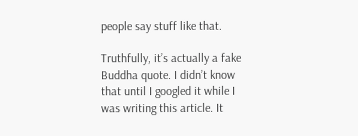people say stuff like that.

Truthfully, it’s actually a fake Buddha quote. I didn’t know that until I googled it while I was writing this article. It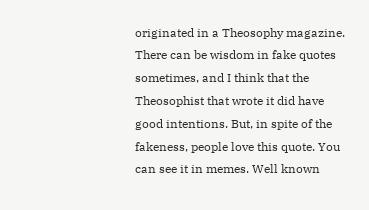originated in a Theosophy magazine. There can be wisdom in fake quotes sometimes, and I think that the Theosophist that wrote it did have good intentions. But, in spite of the fakeness, people love this quote. You can see it in memes. Well known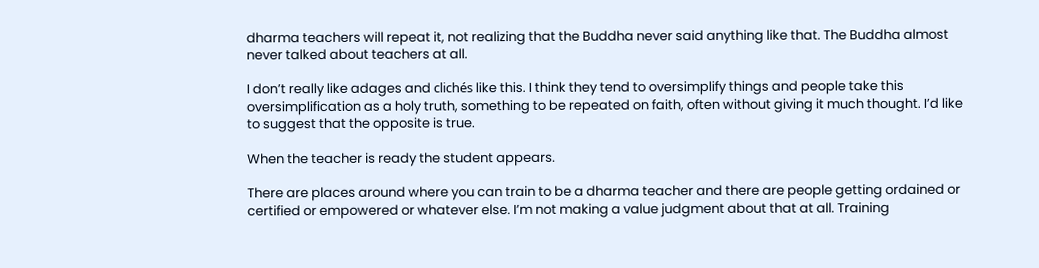dharma teachers will repeat it, not realizing that the Buddha never said anything like that. The Buddha almost never talked about teachers at all.

I don’t really like adages and clichés like this. I think they tend to oversimplify things and people take this oversimplification as a holy truth, something to be repeated on faith, often without giving it much thought. I’d like to suggest that the opposite is true.

When the teacher is ready the student appears.

There are places around where you can train to be a dharma teacher and there are people getting ordained or certified or empowered or whatever else. I’m not making a value judgment about that at all. Training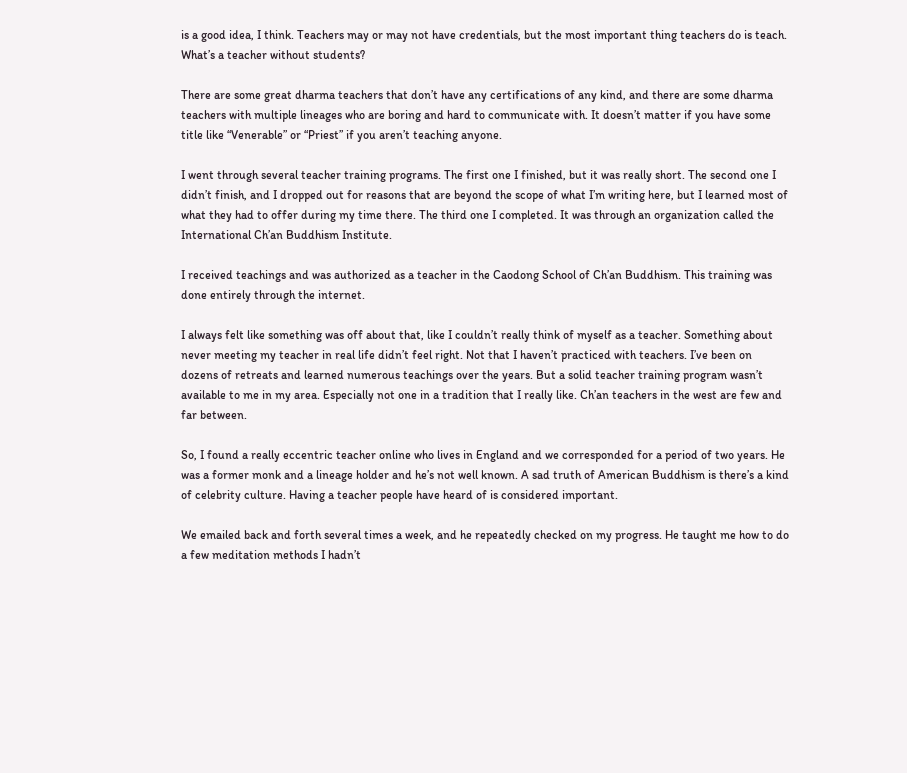is a good idea, I think. Teachers may or may not have credentials, but the most important thing teachers do is teach. What’s a teacher without students?

There are some great dharma teachers that don’t have any certifications of any kind, and there are some dharma teachers with multiple lineages who are boring and hard to communicate with. It doesn’t matter if you have some title like “Venerable” or “Priest” if you aren’t teaching anyone.

I went through several teacher training programs. The first one I finished, but it was really short. The second one I didn’t finish, and I dropped out for reasons that are beyond the scope of what I’m writing here, but I learned most of what they had to offer during my time there. The third one I completed. It was through an organization called the International Ch’an Buddhism Institute.

I received teachings and was authorized as a teacher in the Caodong School of Ch’an Buddhism. This training was done entirely through the internet.

I always felt like something was off about that, like I couldn’t really think of myself as a teacher. Something about never meeting my teacher in real life didn’t feel right. Not that I haven’t practiced with teachers. I’ve been on dozens of retreats and learned numerous teachings over the years. But a solid teacher training program wasn’t available to me in my area. Especially not one in a tradition that I really like. Ch’an teachers in the west are few and far between.

So, I found a really eccentric teacher online who lives in England and we corresponded for a period of two years. He was a former monk and a lineage holder and he’s not well known. A sad truth of American Buddhism is there’s a kind of celebrity culture. Having a teacher people have heard of is considered important.

We emailed back and forth several times a week, and he repeatedly checked on my progress. He taught me how to do a few meditation methods I hadn’t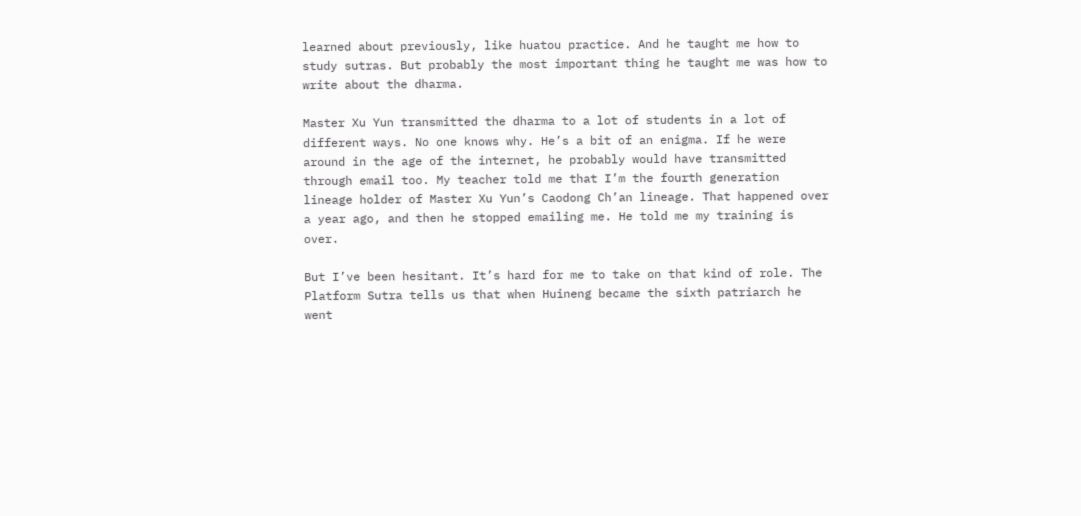learned about previously, like huatou practice. And he taught me how to study sutras. But probably the most important thing he taught me was how to write about the dharma.

Master Xu Yun transmitted the dharma to a lot of students in a lot of different ways. No one knows why. He’s a bit of an enigma. If he were around in the age of the internet, he probably would have transmitted through email too. My teacher told me that I’m the fourth generation lineage holder of Master Xu Yun’s Caodong Ch’an lineage. That happened over a year ago, and then he stopped emailing me. He told me my training is over.

But I’ve been hesitant. It’s hard for me to take on that kind of role. The Platform Sutra tells us that when Huineng became the sixth patriarch he went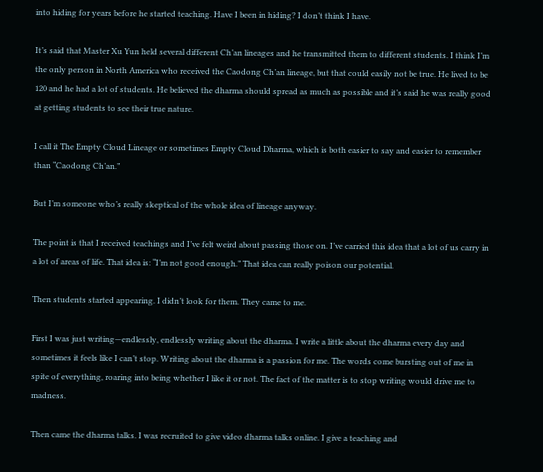into hiding for years before he started teaching. Have I been in hiding? I don’t think I have.

It’s said that Master Xu Yun held several different Ch’an lineages and he transmitted them to different students. I think I’m the only person in North America who received the Caodong Ch’an lineage, but that could easily not be true. He lived to be 120 and he had a lot of students. He believed the dharma should spread as much as possible and it’s said he was really good at getting students to see their true nature.

I call it The Empty Cloud Lineage or sometimes Empty Cloud Dharma, which is both easier to say and easier to remember than “Caodong Ch’an.”

But I’m someone who’s really skeptical of the whole idea of lineage anyway.

The point is that I received teachings and I’ve felt weird about passing those on. I’ve carried this idea that a lot of us carry in a lot of areas of life. That idea is: “I’m not good enough.” That idea can really poison our potential.

Then students started appearing. I didn’t look for them. They came to me.

First I was just writing—endlessly, endlessly writing about the dharma. I write a little about the dharma every day and sometimes it feels like I can’t stop. Writing about the dharma is a passion for me. The words come bursting out of me in spite of everything, roaring into being whether I like it or not. The fact of the matter is to stop writing would drive me to madness.

Then came the dharma talks. I was recruited to give video dharma talks online. I give a teaching and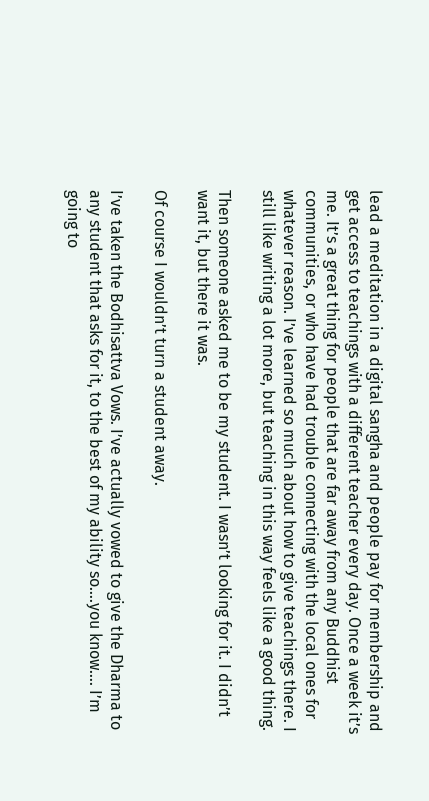lead a meditation in a digital sangha and people pay for membership and get access to teachings with a different teacher every day. Once a week it’s me. It’s a great thing for people that are far away from any Buddhist communities, or who have had trouble connecting with the local ones for whatever reason. I’ve learned so much about how to give teachings there. I still like writing a lot more, but teaching in this way feels like a good thing.

Then someone asked me to be my student. I wasn’t looking for it. I didn’t want it, but there it was.

Of course I wouldn’t turn a student away.

I’ve taken the Bodhisattva Vows. I’ve actually vowed to give the Dharma to any student that asks for it, to the best of my ability so….you know…. I’m going to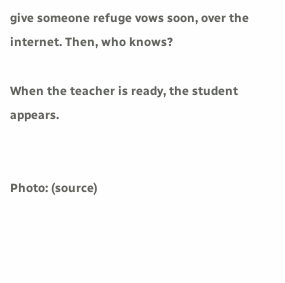give someone refuge vows soon, over the internet. Then, who knows?

When the teacher is ready, the student appears.


Photo: (source)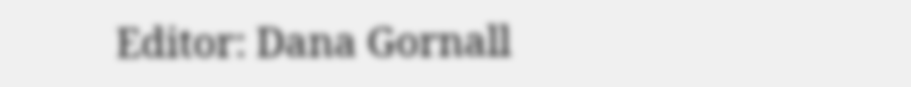Editor: Dana Gornall